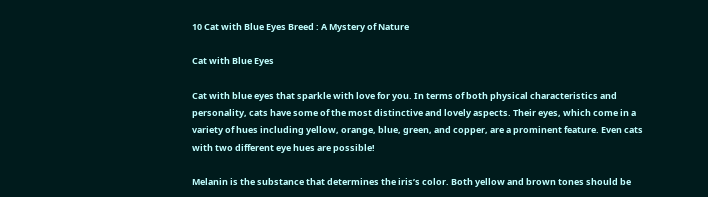10 Cat with Blue Eyes Breed : A Mystery of Nature

Cat with Blue Eyes

Cat with blue eyes that sparkle with love for you. In terms of both physical characteristics and personality, cats have some of the most distinctive and lovely aspects. Their eyes, which come in a variety of hues including yellow, orange, blue, green, and copper, are a prominent feature. Even cats with two different eye hues are possible!

Melanin is the substance that determines the iris’s color. Both yellow and brown tones should be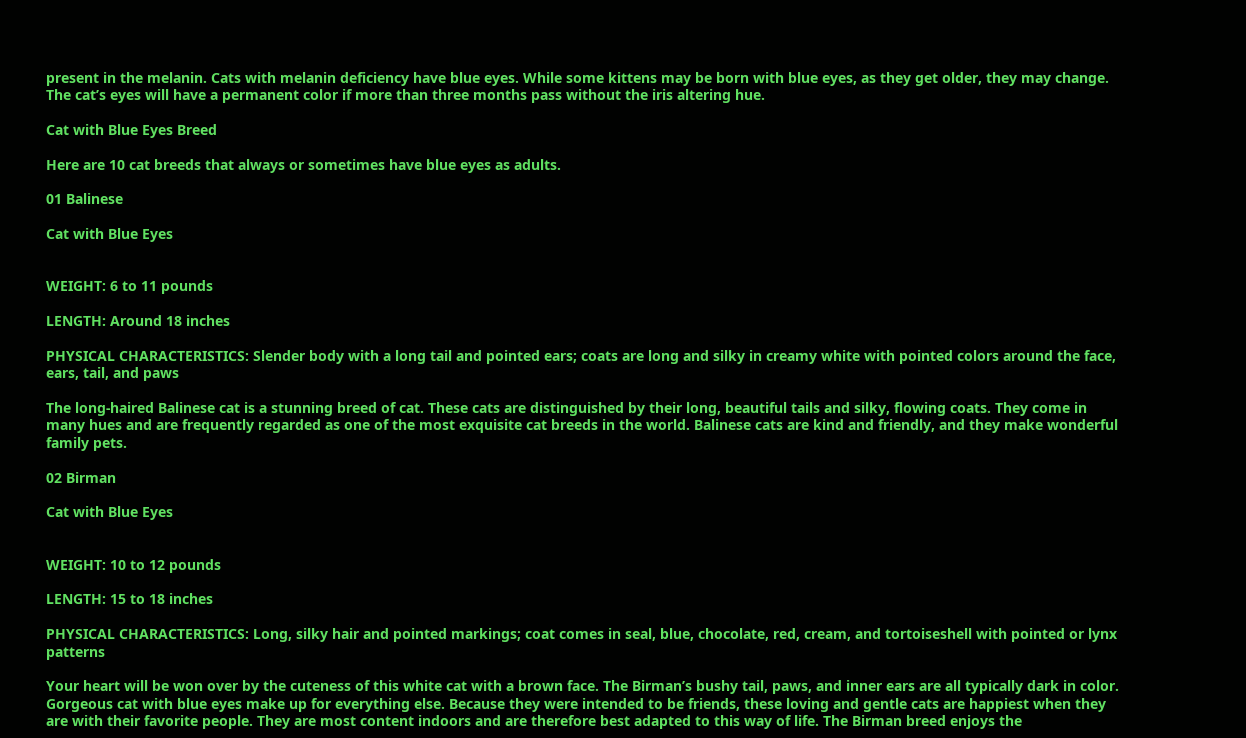present in the melanin. Cats with melanin deficiency have blue eyes. While some kittens may be born with blue eyes, as they get older, they may change. The cat’s eyes will have a permanent color if more than three months pass without the iris altering hue.

Cat with Blue Eyes Breed

Here are 10 cat breeds that always or sometimes have blue eyes as adults.

01 Balinese

Cat with Blue Eyes


WEIGHT: 6 to 11 pounds

LENGTH: Around 18 inches

PHYSICAL CHARACTERISTICS: Slender body with a long tail and pointed ears; coats are long and silky in creamy white with pointed colors around the face, ears, tail, and paws

The long-haired Balinese cat is a stunning breed of cat. These cats are distinguished by their long, beautiful tails and silky, flowing coats. They come in many hues and are frequently regarded as one of the most exquisite cat breeds in the world. Balinese cats are kind and friendly, and they make wonderful family pets.

02 Birman

Cat with Blue Eyes


WEIGHT: 10 to 12 pounds

LENGTH: 15 to 18 inches

PHYSICAL CHARACTERISTICS: Long, silky hair and pointed markings; coat comes in seal, blue, chocolate, red, cream, and tortoiseshell with pointed or lynx patterns

Your heart will be won over by the cuteness of this white cat with a brown face. The Birman’s bushy tail, paws, and inner ears are all typically dark in color. Gorgeous cat with blue eyes make up for everything else. Because they were intended to be friends, these loving and gentle cats are happiest when they are with their favorite people. They are most content indoors and are therefore best adapted to this way of life. The Birman breed enjoys the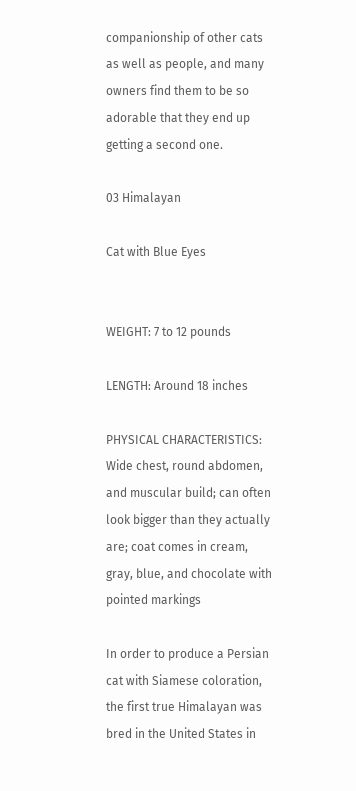companionship of other cats as well as people, and many owners find them to be so adorable that they end up getting a second one.

03 Himalayan

Cat with Blue Eyes


WEIGHT: 7 to 12 pounds

LENGTH: Around 18 inches

PHYSICAL CHARACTERISTICS: Wide chest, round abdomen, and muscular build; can often look bigger than they actually are; coat comes in cream, gray, blue, and chocolate with pointed markings

In order to produce a Persian cat with Siamese coloration, the first true Himalayan was bred in the United States in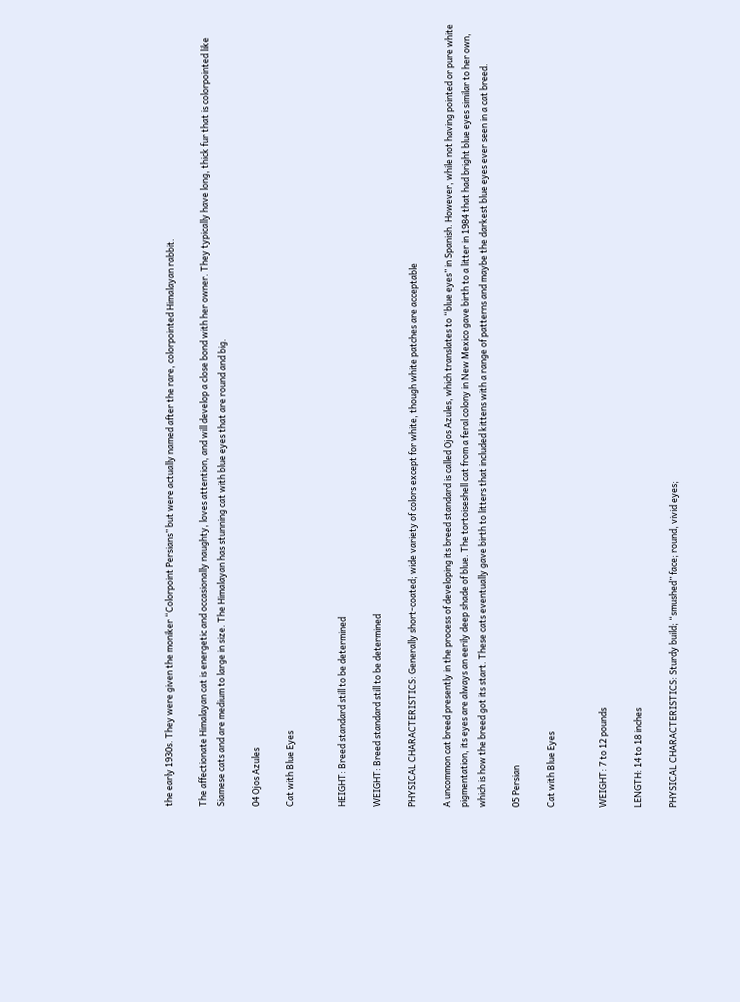the early 1930s. They were given the moniker “Colorpoint Persians” but were actually named after the rare, colorpointed Himalayan rabbit.

The affectionate Himalayan cat is energetic and occasionally naughty, loves attention, and will develop a close bond with her owner. They typically have long, thick fur that is colorpointed like Siamese cats and are medium to large in size. The Himalayan has stunning cat with blue eyes that are round and big.

04 Ojos Azules

Cat with Blue Eyes


HEIGHT: Breed standard still to be determined

WEIGHT: Breed standard still to be determined

PHYSICAL CHARACTERISTICS: Generally short-coated; wide variety of colors except for white, though white patches are acceptable

A uncommon cat breed presently in the process of developing its breed standard is called Ojos Azules, which translates to “blue eyes” in Spanish. However, while not having pointed or pure white pigmentation, its eyes are always an eerily deep shade of blue. The tortoiseshell cat from a feral colony in New Mexico gave birth to a litter in 1984 that had bright blue eyes similar to her own, which is how the breed got its start. These cats eventually gave birth to litters that included kittens with a range of patterns and maybe the darkest blue eyes ever seen in a cat breed.

05 Persian

Cat with Blue Eyes


WEIGHT: 7 to 12 pounds

LENGTH: 14 to 18 inches

PHYSICAL CHARACTERISTICS: Sturdy build; “smushed” face; round, vivid eyes;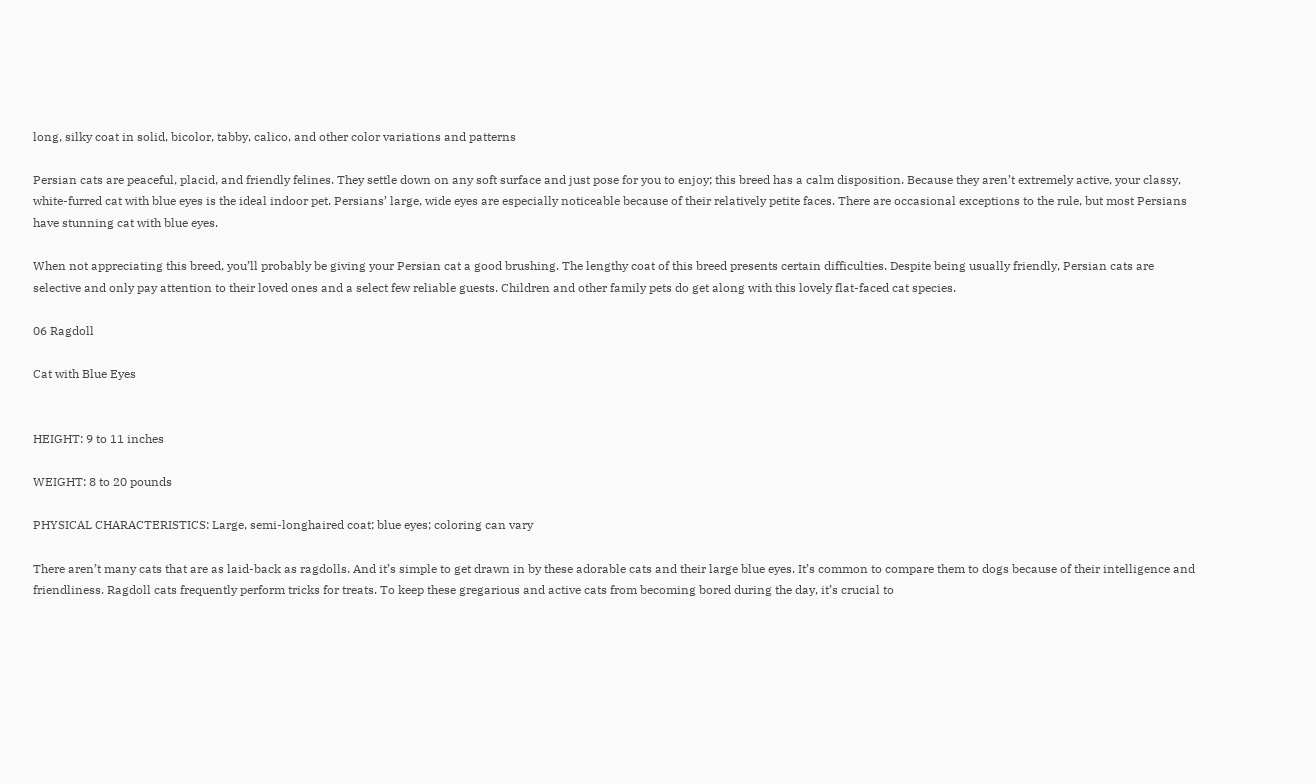long, silky coat in solid, bicolor, tabby, calico, and other color variations and patterns

Persian cats are peaceful, placid, and friendly felines. They settle down on any soft surface and just pose for you to enjoy; this breed has a calm disposition. Because they aren’t extremely active, your classy, white-furred cat with blue eyes is the ideal indoor pet. Persians’ large, wide eyes are especially noticeable because of their relatively petite faces. There are occasional exceptions to the rule, but most Persians have stunning cat with blue eyes.

When not appreciating this breed, you’ll probably be giving your Persian cat a good brushing. The lengthy coat of this breed presents certain difficulties. Despite being usually friendly, Persian cats are selective and only pay attention to their loved ones and a select few reliable guests. Children and other family pets do get along with this lovely flat-faced cat species.

06 Ragdoll

Cat with Blue Eyes


HEIGHT: 9 to 11 inches

WEIGHT: 8 to 20 pounds

PHYSICAL CHARACTERISTICS: Large, semi-longhaired coat; blue eyes; coloring can vary

There aren’t many cats that are as laid-back as ragdolls. And it’s simple to get drawn in by these adorable cats and their large blue eyes. It’s common to compare them to dogs because of their intelligence and friendliness. Ragdoll cats frequently perform tricks for treats. To keep these gregarious and active cats from becoming bored during the day, it’s crucial to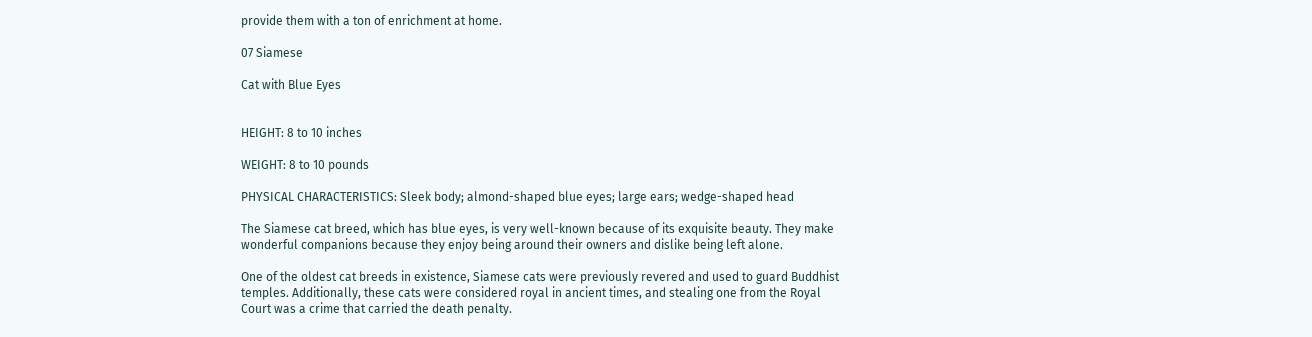provide them with a ton of enrichment at home.

07 Siamese

Cat with Blue Eyes


HEIGHT: 8 to 10 inches

WEIGHT: 8 to 10 pounds

PHYSICAL CHARACTERISTICS: Sleek body; almond-shaped blue eyes; large ears; wedge-shaped head

The Siamese cat breed, which has blue eyes, is very well-known because of its exquisite beauty. They make wonderful companions because they enjoy being around their owners and dislike being left alone.

One of the oldest cat breeds in existence, Siamese cats were previously revered and used to guard Buddhist temples. Additionally, these cats were considered royal in ancient times, and stealing one from the Royal Court was a crime that carried the death penalty.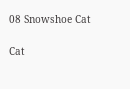08 Snowshoe Cat

Cat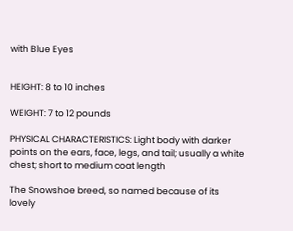with Blue Eyes


HEIGHT: 8 to 10 inches

WEIGHT: 7 to 12 pounds

PHYSICAL CHARACTERISTICS: Light body with darker points on the ears, face, legs, and tail; usually a white chest; short to medium coat length

The Snowshoe breed, so named because of its lovely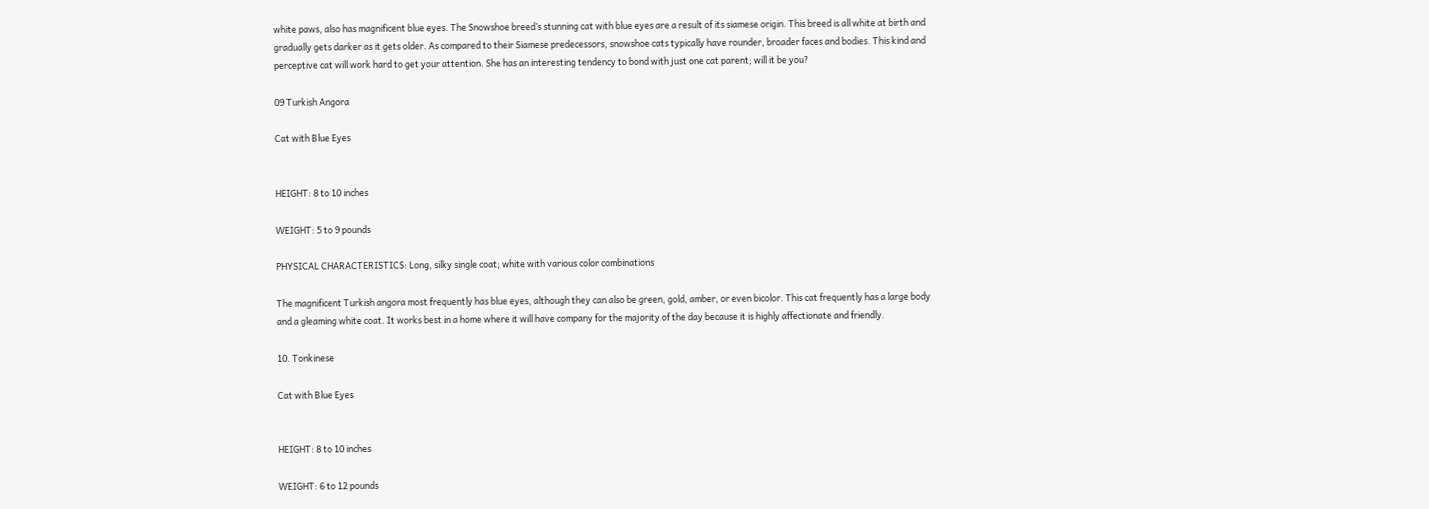white paws, also has magnificent blue eyes. The Snowshoe breed’s stunning cat with blue eyes are a result of its siamese origin. This breed is all white at birth and gradually gets darker as it gets older. As compared to their Siamese predecessors, snowshoe cats typically have rounder, broader faces and bodies. This kind and perceptive cat will work hard to get your attention. She has an interesting tendency to bond with just one cat parent; will it be you?

09 Turkish Angora

Cat with Blue Eyes


HEIGHT: 8 to 10 inches

WEIGHT: 5 to 9 pounds

PHYSICAL CHARACTERISTICS: Long, silky single coat; white with various color combinations

The magnificent Turkish angora most frequently has blue eyes, although they can also be green, gold, amber, or even bicolor. This cat frequently has a large body and a gleaming white coat. It works best in a home where it will have company for the majority of the day because it is highly affectionate and friendly.

10. Tonkinese

Cat with Blue Eyes


HEIGHT: 8 to 10 inches

WEIGHT: 6 to 12 pounds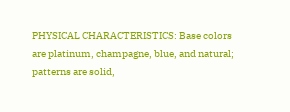PHYSICAL CHARACTERISTICS: Base colors are platinum, champagne, blue, and natural; patterns are solid,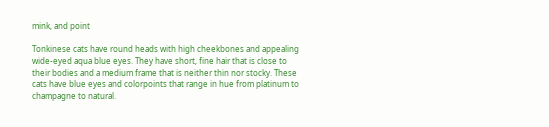mink, and point

Tonkinese cats have round heads with high cheekbones and appealing wide-eyed aqua blue eyes. They have short, fine hair that is close to their bodies and a medium frame that is neither thin nor stocky. These cats have blue eyes and colorpoints that range in hue from platinum to champagne to natural.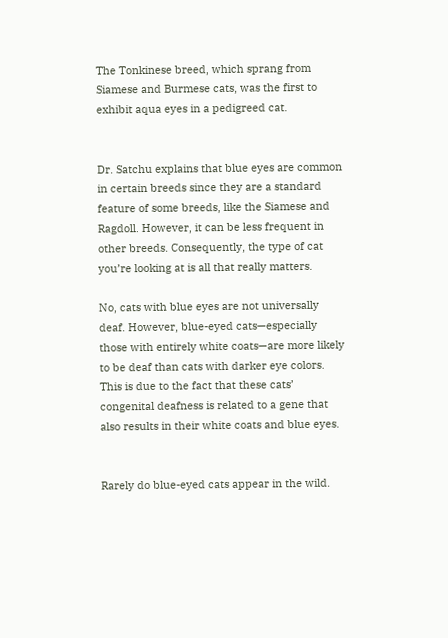The Tonkinese breed, which sprang from Siamese and Burmese cats, was the first to exhibit aqua eyes in a pedigreed cat.


Dr. Satchu explains that blue eyes are common in certain breeds since they are a standard feature of some breeds, like the Siamese and Ragdoll. However, it can be less frequent in other breeds. Consequently, the type of cat you’re looking at is all that really matters.

No, cats with blue eyes are not universally deaf. However, blue-eyed cats—especially those with entirely white coats—are more likely to be deaf than cats with darker eye colors. This is due to the fact that these cats’ congenital deafness is related to a gene that also results in their white coats and blue eyes.


Rarely do blue-eyed cats appear in the wild.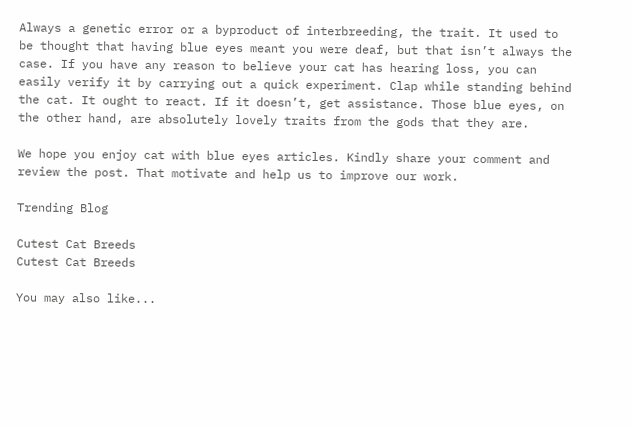Always a genetic error or a byproduct of interbreeding, the trait. It used to be thought that having blue eyes meant you were deaf, but that isn’t always the case. If you have any reason to believe your cat has hearing loss, you can easily verify it by carrying out a quick experiment. Clap while standing behind the cat. It ought to react. If it doesn’t, get assistance. Those blue eyes, on the other hand, are absolutely lovely traits from the gods that they are.

We hope you enjoy cat with blue eyes articles. Kindly share your comment and review the post. That motivate and help us to improve our work.

Trending Blog

Cutest Cat Breeds
Cutest Cat Breeds

You may also like...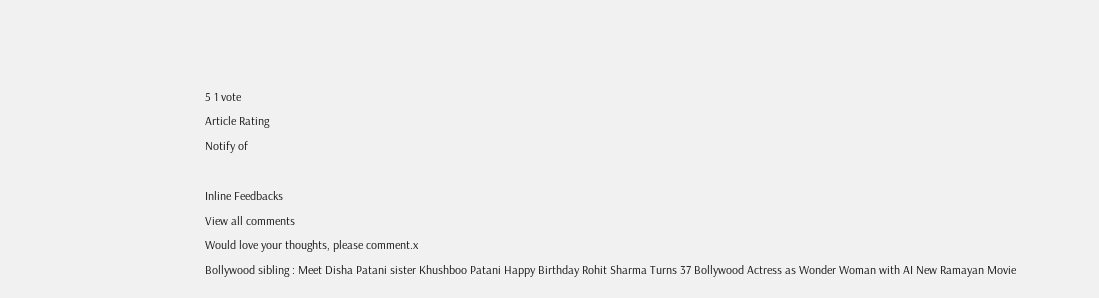5 1 vote
Article Rating
Notify of

Inline Feedbacks
View all comments
Would love your thoughts, please comment.x
Bollywood sibling : Meet Disha Patani sister Khushboo Patani Happy Birthday Rohit Sharma Turns 37 Bollywood Actress as Wonder Woman with AI New Ramayan Movie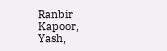Ranbir Kapoor, Yash,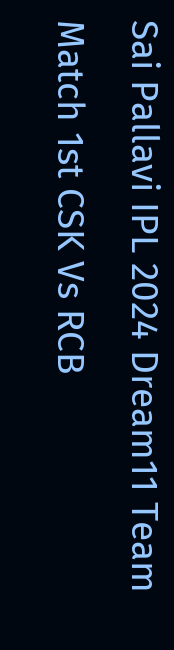Sai Pallavi IPL 2024 Dream11 Team Match 1st CSK Vs RCB